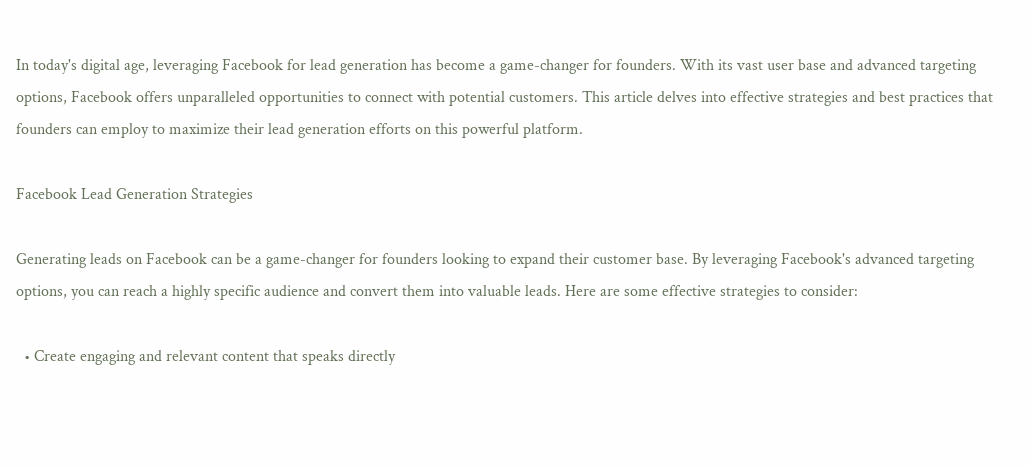In today's digital age, leveraging Facebook for lead generation has become a game-changer for founders. With its vast user base and advanced targeting options, Facebook offers unparalleled opportunities to connect with potential customers. This article delves into effective strategies and best practices that founders can employ to maximize their lead generation efforts on this powerful platform.

Facebook Lead Generation Strategies

Generating leads on Facebook can be a game-changer for founders looking to expand their customer base. By leveraging Facebook's advanced targeting options, you can reach a highly specific audience and convert them into valuable leads. Here are some effective strategies to consider:

  • Create engaging and relevant content that speaks directly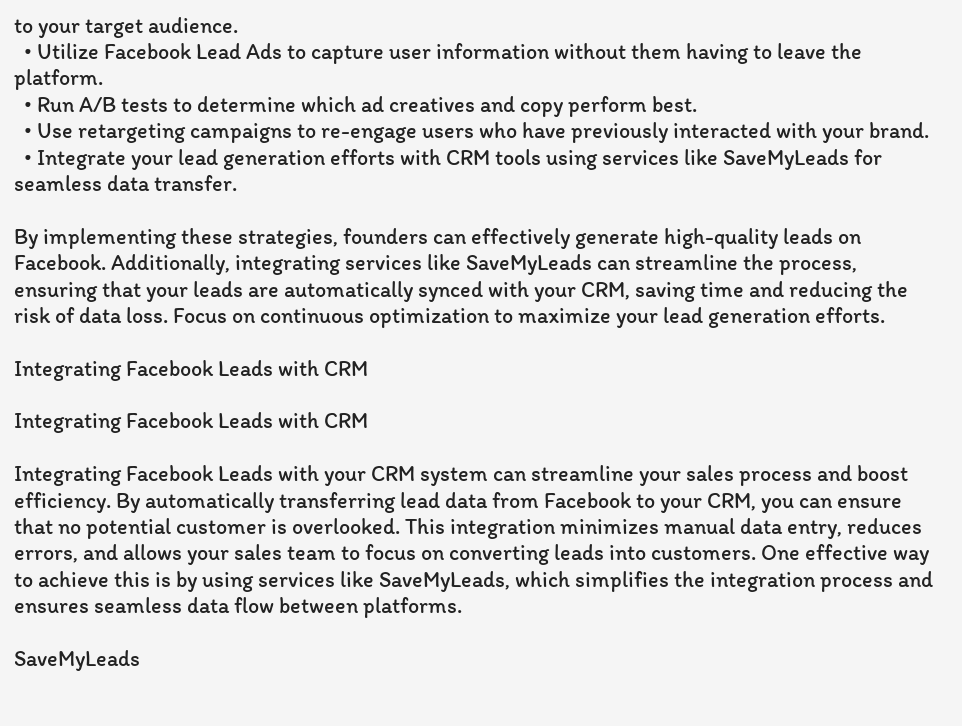to your target audience.
  • Utilize Facebook Lead Ads to capture user information without them having to leave the platform.
  • Run A/B tests to determine which ad creatives and copy perform best.
  • Use retargeting campaigns to re-engage users who have previously interacted with your brand.
  • Integrate your lead generation efforts with CRM tools using services like SaveMyLeads for seamless data transfer.

By implementing these strategies, founders can effectively generate high-quality leads on Facebook. Additionally, integrating services like SaveMyLeads can streamline the process, ensuring that your leads are automatically synced with your CRM, saving time and reducing the risk of data loss. Focus on continuous optimization to maximize your lead generation efforts.

Integrating Facebook Leads with CRM

Integrating Facebook Leads with CRM

Integrating Facebook Leads with your CRM system can streamline your sales process and boost efficiency. By automatically transferring lead data from Facebook to your CRM, you can ensure that no potential customer is overlooked. This integration minimizes manual data entry, reduces errors, and allows your sales team to focus on converting leads into customers. One effective way to achieve this is by using services like SaveMyLeads, which simplifies the integration process and ensures seamless data flow between platforms.

SaveMyLeads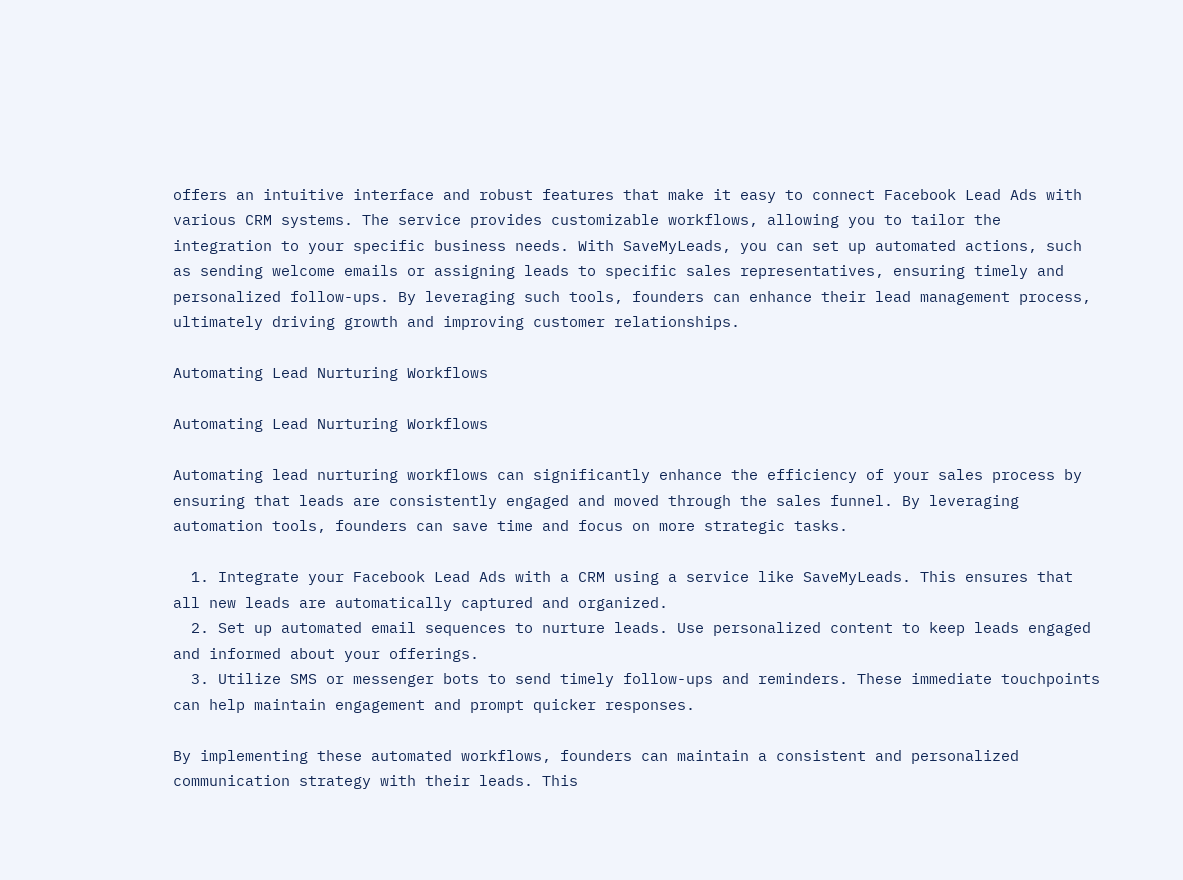offers an intuitive interface and robust features that make it easy to connect Facebook Lead Ads with various CRM systems. The service provides customizable workflows, allowing you to tailor the integration to your specific business needs. With SaveMyLeads, you can set up automated actions, such as sending welcome emails or assigning leads to specific sales representatives, ensuring timely and personalized follow-ups. By leveraging such tools, founders can enhance their lead management process, ultimately driving growth and improving customer relationships.

Automating Lead Nurturing Workflows

Automating Lead Nurturing Workflows

Automating lead nurturing workflows can significantly enhance the efficiency of your sales process by ensuring that leads are consistently engaged and moved through the sales funnel. By leveraging automation tools, founders can save time and focus on more strategic tasks.

  1. Integrate your Facebook Lead Ads with a CRM using a service like SaveMyLeads. This ensures that all new leads are automatically captured and organized.
  2. Set up automated email sequences to nurture leads. Use personalized content to keep leads engaged and informed about your offerings.
  3. Utilize SMS or messenger bots to send timely follow-ups and reminders. These immediate touchpoints can help maintain engagement and prompt quicker responses.

By implementing these automated workflows, founders can maintain a consistent and personalized communication strategy with their leads. This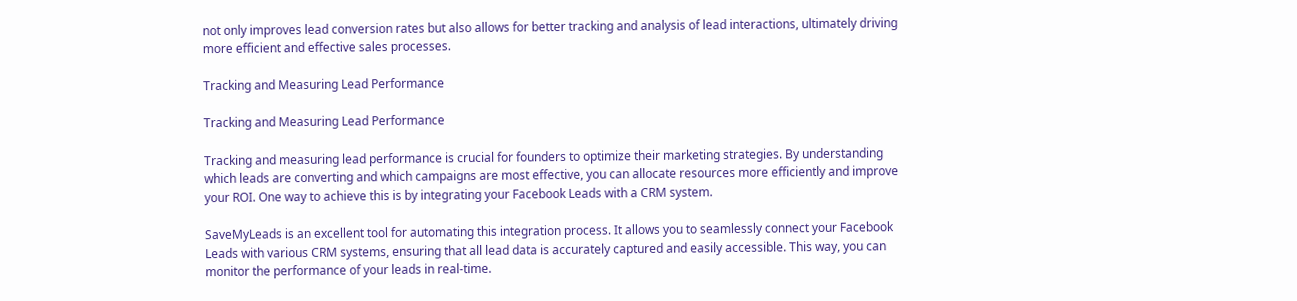not only improves lead conversion rates but also allows for better tracking and analysis of lead interactions, ultimately driving more efficient and effective sales processes.

Tracking and Measuring Lead Performance

Tracking and Measuring Lead Performance

Tracking and measuring lead performance is crucial for founders to optimize their marketing strategies. By understanding which leads are converting and which campaigns are most effective, you can allocate resources more efficiently and improve your ROI. One way to achieve this is by integrating your Facebook Leads with a CRM system.

SaveMyLeads is an excellent tool for automating this integration process. It allows you to seamlessly connect your Facebook Leads with various CRM systems, ensuring that all lead data is accurately captured and easily accessible. This way, you can monitor the performance of your leads in real-time.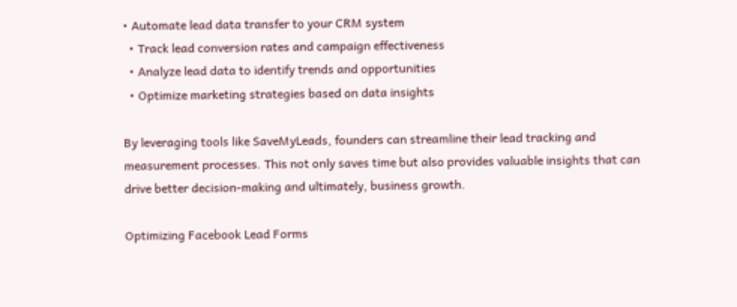• Automate lead data transfer to your CRM system
  • Track lead conversion rates and campaign effectiveness
  • Analyze lead data to identify trends and opportunities
  • Optimize marketing strategies based on data insights

By leveraging tools like SaveMyLeads, founders can streamline their lead tracking and measurement processes. This not only saves time but also provides valuable insights that can drive better decision-making and ultimately, business growth.

Optimizing Facebook Lead Forms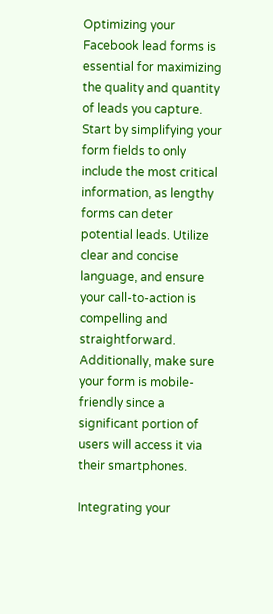Optimizing your Facebook lead forms is essential for maximizing the quality and quantity of leads you capture. Start by simplifying your form fields to only include the most critical information, as lengthy forms can deter potential leads. Utilize clear and concise language, and ensure your call-to-action is compelling and straightforward. Additionally, make sure your form is mobile-friendly since a significant portion of users will access it via their smartphones.

Integrating your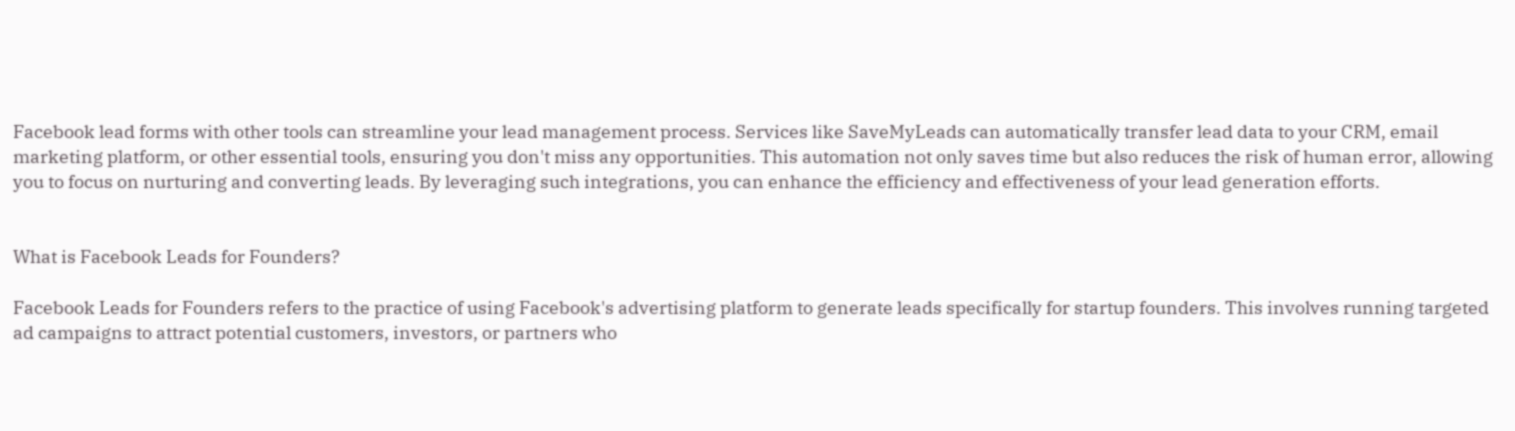Facebook lead forms with other tools can streamline your lead management process. Services like SaveMyLeads can automatically transfer lead data to your CRM, email marketing platform, or other essential tools, ensuring you don't miss any opportunities. This automation not only saves time but also reduces the risk of human error, allowing you to focus on nurturing and converting leads. By leveraging such integrations, you can enhance the efficiency and effectiveness of your lead generation efforts.


What is Facebook Leads for Founders?

Facebook Leads for Founders refers to the practice of using Facebook's advertising platform to generate leads specifically for startup founders. This involves running targeted ad campaigns to attract potential customers, investors, or partners who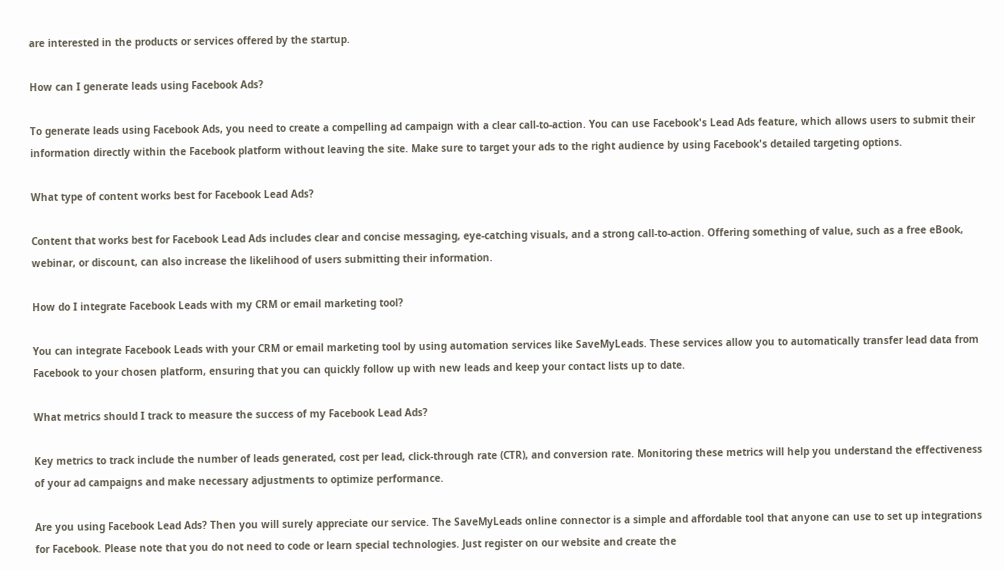are interested in the products or services offered by the startup.

How can I generate leads using Facebook Ads?

To generate leads using Facebook Ads, you need to create a compelling ad campaign with a clear call-to-action. You can use Facebook's Lead Ads feature, which allows users to submit their information directly within the Facebook platform without leaving the site. Make sure to target your ads to the right audience by using Facebook's detailed targeting options.

What type of content works best for Facebook Lead Ads?

Content that works best for Facebook Lead Ads includes clear and concise messaging, eye-catching visuals, and a strong call-to-action. Offering something of value, such as a free eBook, webinar, or discount, can also increase the likelihood of users submitting their information.

How do I integrate Facebook Leads with my CRM or email marketing tool?

You can integrate Facebook Leads with your CRM or email marketing tool by using automation services like SaveMyLeads. These services allow you to automatically transfer lead data from Facebook to your chosen platform, ensuring that you can quickly follow up with new leads and keep your contact lists up to date.

What metrics should I track to measure the success of my Facebook Lead Ads?

Key metrics to track include the number of leads generated, cost per lead, click-through rate (CTR), and conversion rate. Monitoring these metrics will help you understand the effectiveness of your ad campaigns and make necessary adjustments to optimize performance.

Are you using Facebook Lead Ads? Then you will surely appreciate our service. The SaveMyLeads online connector is a simple and affordable tool that anyone can use to set up integrations for Facebook. Please note that you do not need to code or learn special technologies. Just register on our website and create the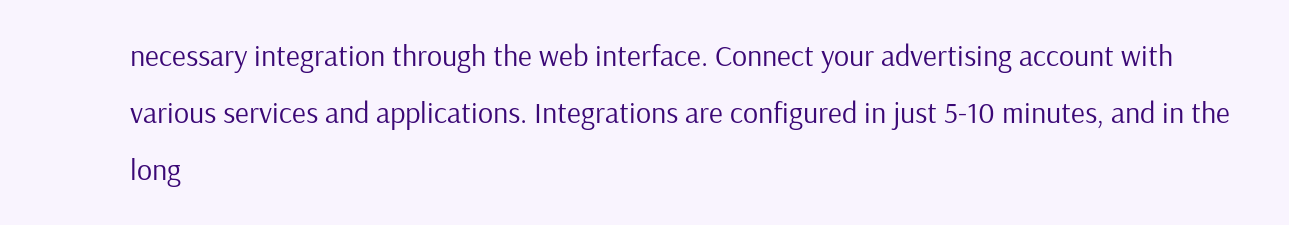necessary integration through the web interface. Connect your advertising account with various services and applications. Integrations are configured in just 5-10 minutes, and in the long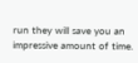run they will save you an impressive amount of time.